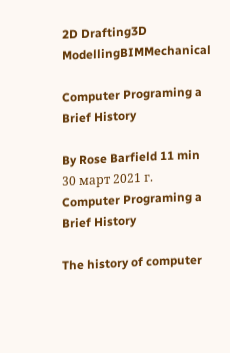2D Drafting3D ModellingBIMMechanical

Computer Programing a Brief History

By Rose Barfield 11 min 30 март 2021 г.
Computer Programing a Brief History

The history of computer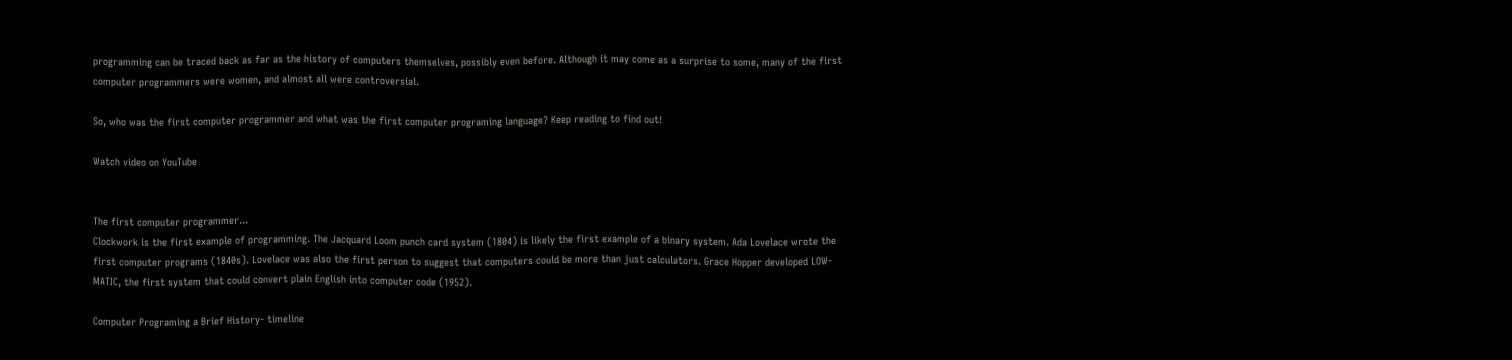programming can be traced back as far as the history of computers themselves, possibly even before. Although it may come as a surprise to some, many of the first computer programmers were women, and almost all were controversial.

So, who was the first computer programmer and what was the first computer programing language? Keep reading to find out!

Watch video on YouTube


The first computer programmer...
Clockwork is the first example of programming. The Jacquard Loom punch card system (1804) is likely the first example of a binary system. Ada Lovelace wrote the first computer programs (1840s). Lovelace was also the first person to suggest that computers could be more than just calculators. Grace Hopper developed LOW-MATIC, the first system that could convert plain English into computer code (1952).

Computer Programing a Brief History- timeline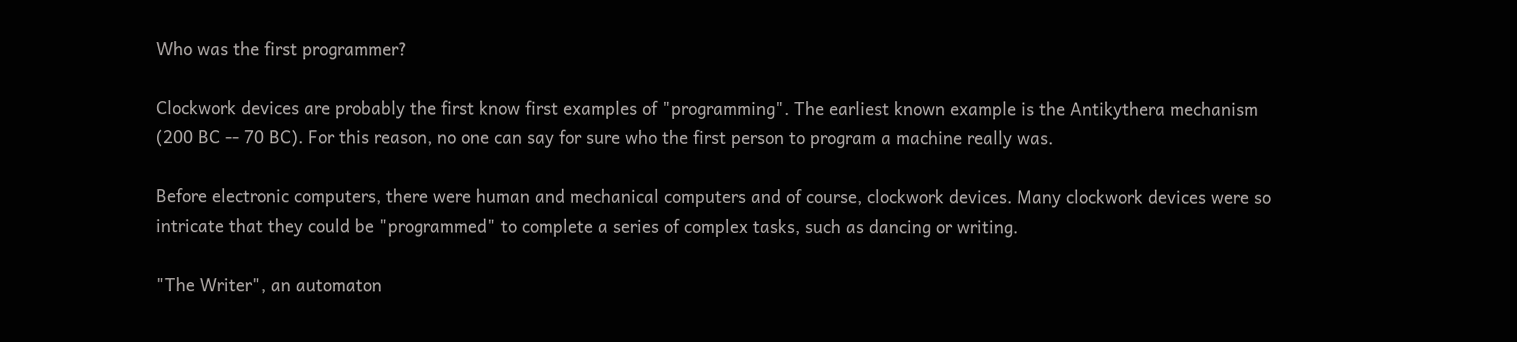Who was the first programmer?

Clockwork devices are probably the first know first examples of "programming". The earliest known example is the Antikythera mechanism (200 BC -- 70 BC). For this reason, no one can say for sure who the first person to program a machine really was.

Before electronic computers, there were human and mechanical computers and of course, clockwork devices. Many clockwork devices were so intricate that they could be "programmed" to complete a series of complex tasks, such as dancing or writing.

"The Writer", an automaton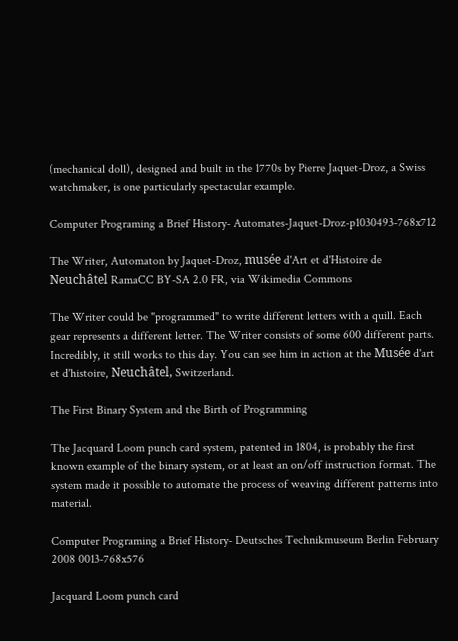(mechanical doll), designed and built in the 1770s by Pierre Jaquet-Droz, a Swiss watchmaker, is one particularly spectacular example.

Computer Programing a Brief History- Automates-Jaquet-Droz-p1030493-768x712

The Writer, Automaton by Jaquet-Droz, musée d'Art et d'Histoire de Neuchâtel RamaCC BY-SA 2.0 FR, via Wikimedia Commons

The Writer could be "programmed" to write different letters with a quill. Each gear represents a different letter. The Writer consists of some 600 different parts. Incredibly, it still works to this day. You can see him in action at the Musée d'art et d'histoire, Neuchâtel, Switzerland.

The First Binary System and the Birth of Programming

The Jacquard Loom punch card system, patented in 1804, is probably the first known example of the binary system, or at least an on/off instruction format. The system made it possible to automate the process of weaving different patterns into material.

Computer Programing a Brief History- Deutsches Technikmuseum Berlin February 2008 0013-768x576

Jacquard Loom punch card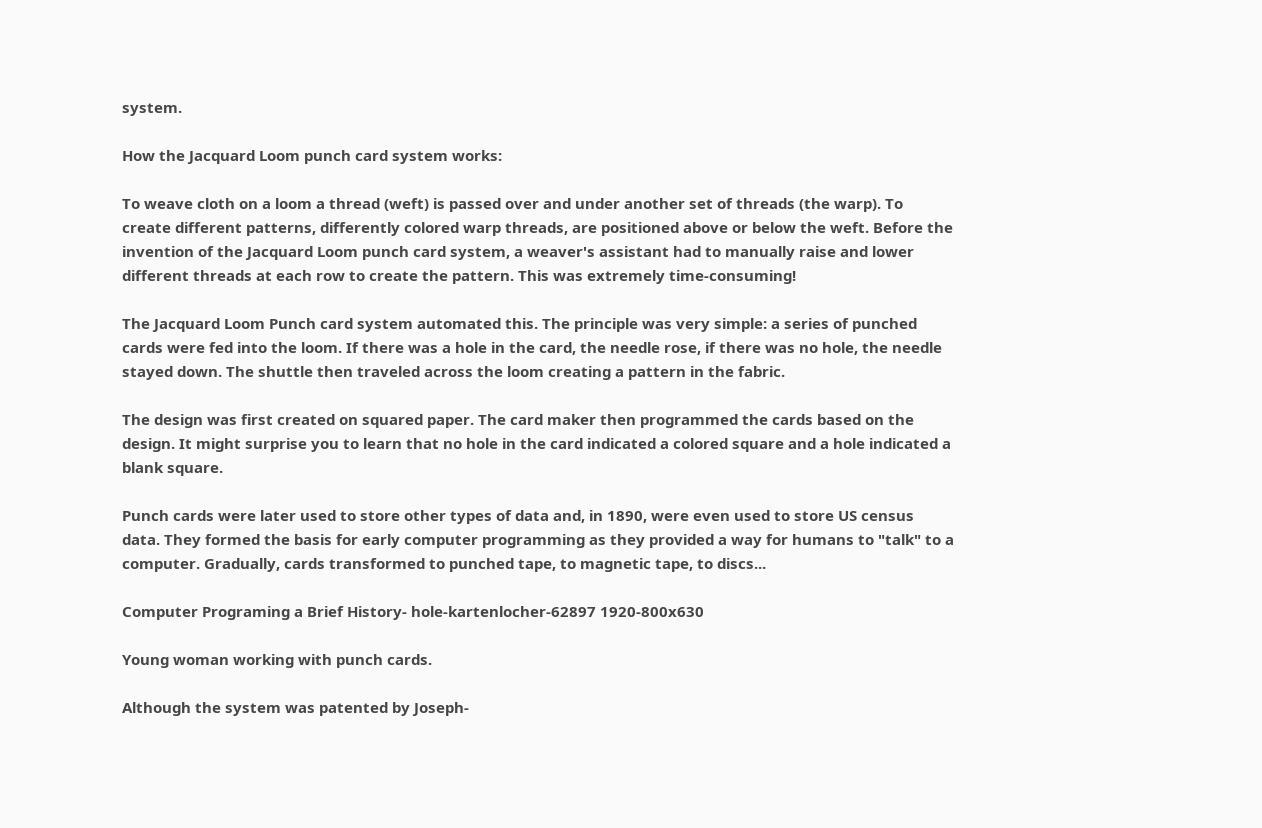system.

How the Jacquard Loom punch card system works:

To weave cloth on a loom a thread (weft) is passed over and under another set of threads (the warp). To create different patterns, differently colored warp threads, are positioned above or below the weft. Before the invention of the Jacquard Loom punch card system, a weaver's assistant had to manually raise and lower different threads at each row to create the pattern. This was extremely time-consuming!

The Jacquard Loom Punch card system automated this. The principle was very simple: a series of punched cards were fed into the loom. If there was a hole in the card, the needle rose, if there was no hole, the needle stayed down. The shuttle then traveled across the loom creating a pattern in the fabric.

The design was first created on squared paper. The card maker then programmed the cards based on the design. It might surprise you to learn that no hole in the card indicated a colored square and a hole indicated a blank square.

Punch cards were later used to store other types of data and, in 1890, were even used to store US census data. They formed the basis for early computer programming as they provided a way for humans to "talk" to a computer. Gradually, cards transformed to punched tape, to magnetic tape, to discs...

Computer Programing a Brief History- hole-kartenlocher-62897 1920-800x630

Young woman working with punch cards.

Although the system was patented by Joseph-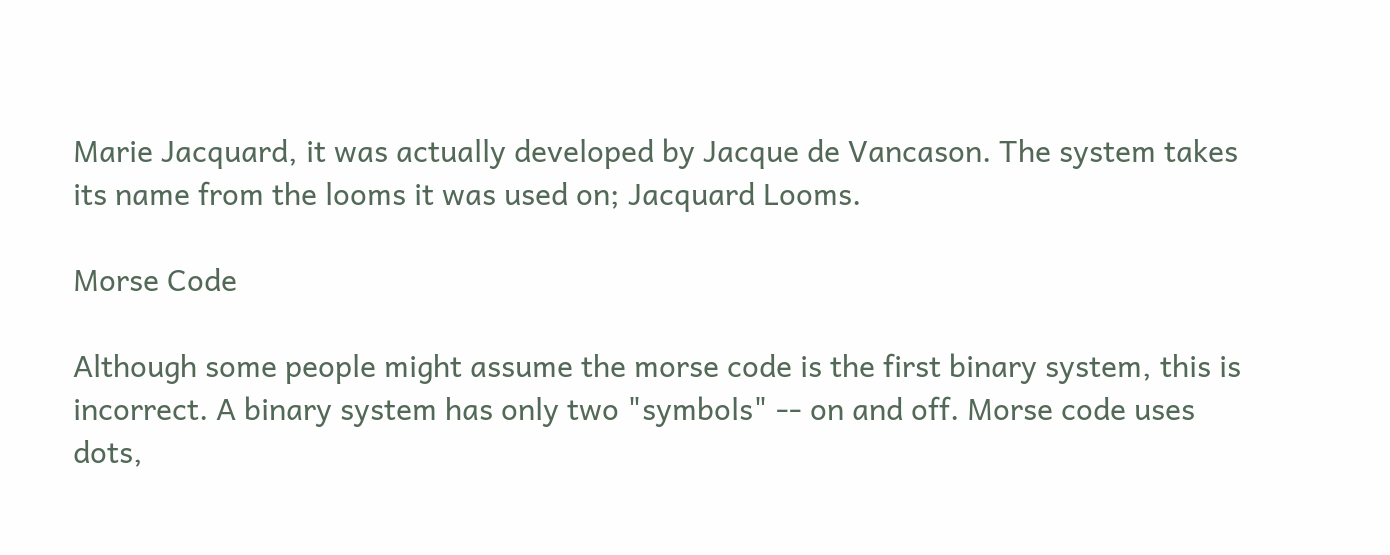Marie Jacquard, it was actually developed by Jacque de Vancason. The system takes its name from the looms it was used on; Jacquard Looms.

Morse Code

Although some people might assume the morse code is the first binary system, this is incorrect. A binary system has only two "symbols" -- on and off. Morse code uses dots,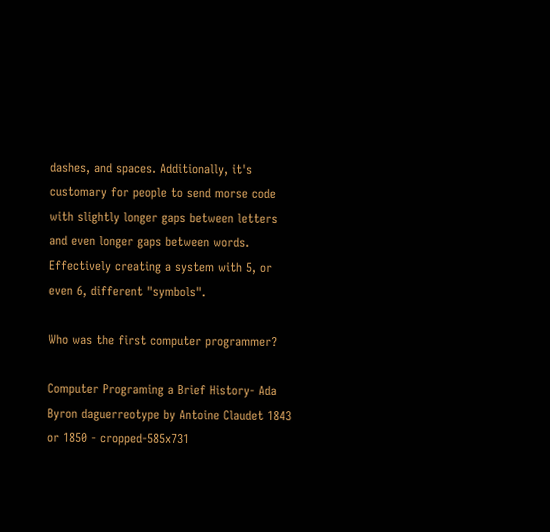dashes, and spaces. Additionally, it's customary for people to send morse code with slightly longer gaps between letters and even longer gaps between words. Effectively creating a system with 5, or even 6, different "symbols".

Who was the first computer programmer?

Computer Programing a Brief History- Ada Byron daguerreotype by Antoine Claudet 1843 or 1850 - cropped-585x731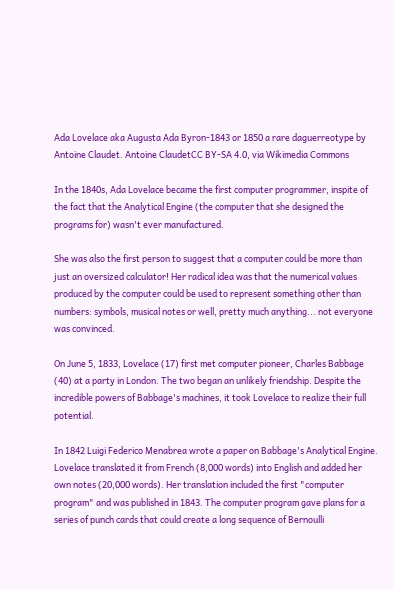Ada Lovelace aka Augusta Ada Byron-1843 or 1850 a rare daguerreotype by Antoine Claudet. Antoine ClaudetCC BY-SA 4.0, via Wikimedia Commons

In the 1840s, Ada Lovelace became the first computer programmer, inspite of the fact that the Analytical Engine (the computer that she designed the programs for) wasn't ever manufactured.

She was also the first person to suggest that a computer could be more than just an oversized calculator! Her radical idea was that the numerical values produced by the computer could be used to represent something other than numbers: symbols, musical notes or well, pretty much anything... not everyone was convinced.

On June 5, 1833, Lovelace (17) first met computer pioneer, Charles Babbage (40) at a party in London. The two began an unlikely friendship. Despite the incredible powers of Babbage's machines, it took Lovelace to realize their full potential.

In 1842 Luigi Federico Menabrea wrote a paper on Babbage's Analytical Engine. Lovelace translated it from French (8,000 words) into English and added her own notes (20,000 words). Her translation included the first "computer program" and was published in 1843. The computer program gave plans for a series of punch cards that could create a long sequence of Bernoulli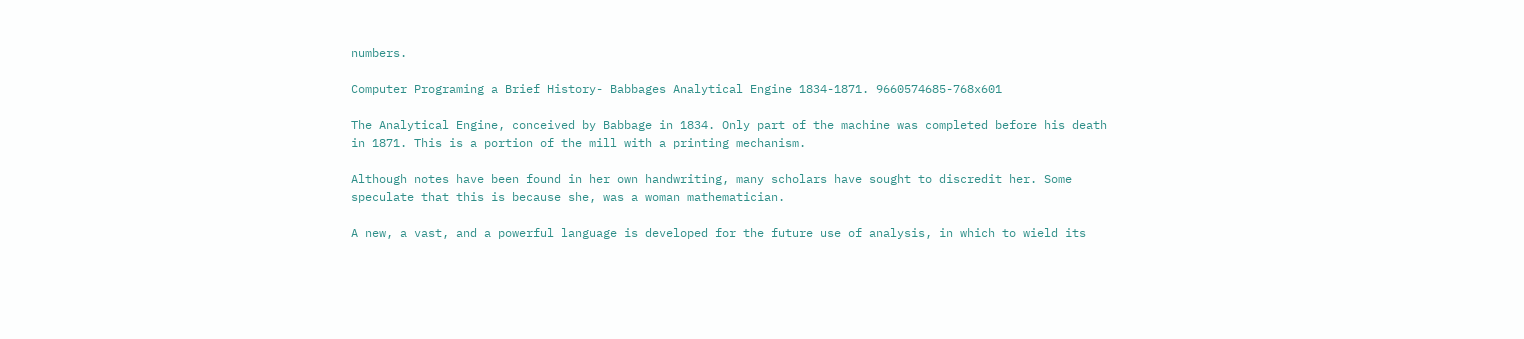numbers.

Computer Programing a Brief History- Babbages Analytical Engine 1834-1871. 9660574685-768x601

The Analytical Engine, conceived by Babbage in 1834. Only part of the machine was completed before his death in 1871. This is a portion of the mill with a printing mechanism.

Although notes have been found in her own handwriting, many scholars have sought to discredit her. Some speculate that this is because she, was a woman mathematician.

A new, a vast, and a powerful language is developed for the future use of analysis, in which to wield its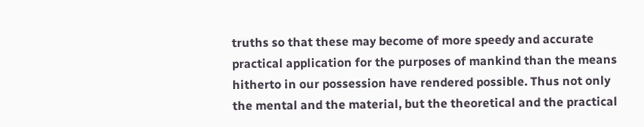truths so that these may become of more speedy and accurate practical application for the purposes of mankind than the means hitherto in our possession have rendered possible. Thus not only the mental and the material, but the theoretical and the practical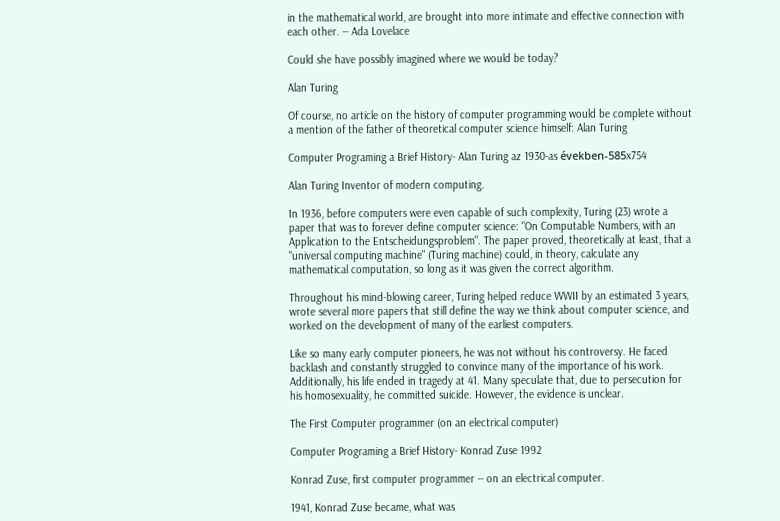in the mathematical world, are brought into more intimate and effective connection with each other. -- Ada Lovelace

Could she have possibly imagined where we would be today?

Alan Turing

Of course, no article on the history of computer programming would be complete without a mention of the father of theoretical computer science himself: Alan Turing

Computer Programing a Brief History- Alan Turing az 1930-as években-585x754

Alan Turing Inventor of modern computing.

In 1936, before computers were even capable of such complexity, Turing (23) wrote a paper that was to forever define computer science: "On Computable Numbers, with an Application to the Entscheidungsproblem". The paper proved, theoretically at least, that a "universal computing machine" (Turing machine) could, in theory, calculate any mathematical computation, so long as it was given the correct algorithm.

Throughout his mind-blowing career, Turing helped reduce WWII by an estimated 3 years, wrote several more papers that still define the way we think about computer science, and worked on the development of many of the earliest computers.

Like so many early computer pioneers, he was not without his controversy. He faced backlash and constantly struggled to convince many of the importance of his work. Additionally, his life ended in tragedy at 41. Many speculate that, due to persecution for his homosexuality, he committed suicide. However, the evidence is unclear.

The First Computer programmer (on an electrical computer)

Computer Programing a Brief History- Konrad Zuse 1992

Konrad Zuse, first computer programmer -- on an electrical computer.

1941, Konrad Zuse became, what was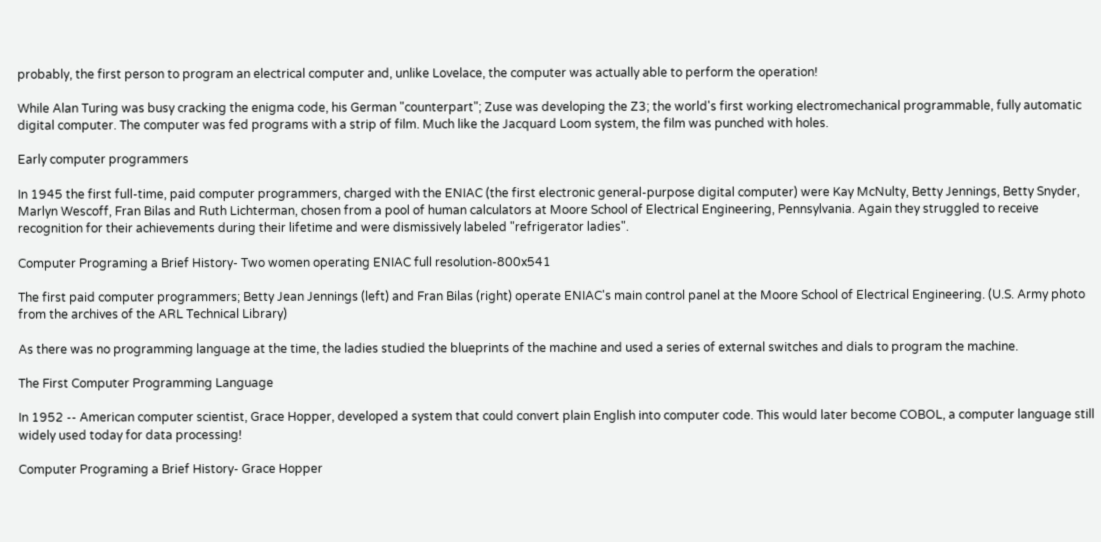probably, the first person to program an electrical computer and, unlike Lovelace, the computer was actually able to perform the operation!

While Alan Turing was busy cracking the enigma code, his German "counterpart"; Zuse was developing the Z3; the world's first working electromechanical programmable, fully automatic digital computer. The computer was fed programs with a strip of film. Much like the Jacquard Loom system, the film was punched with holes.

Early computer programmers

In 1945 the first full-time, paid computer programmers, charged with the ENIAC (the first electronic general-purpose digital computer) were Kay McNulty, Betty Jennings, Betty Snyder, Marlyn Wescoff, Fran Bilas and Ruth Lichterman, chosen from a pool of human calculators at Moore School of Electrical Engineering, Pennsylvania. Again they struggled to receive recognition for their achievements during their lifetime and were dismissively labeled "refrigerator ladies".

Computer Programing a Brief History- Two women operating ENIAC full resolution-800x541

The first paid computer programmers; Betty Jean Jennings (left) and Fran Bilas (right) operate ENIAC's main control panel at the Moore School of Electrical Engineering. (U.S. Army photo from the archives of the ARL Technical Library)

As there was no programming language at the time, the ladies studied the blueprints of the machine and used a series of external switches and dials to program the machine.

The First Computer Programming Language

In 1952 -- American computer scientist, Grace Hopper, developed a system that could convert plain English into computer code. This would later become COBOL, a computer language still widely used today for data processing!

Computer Programing a Brief History- Grace Hopper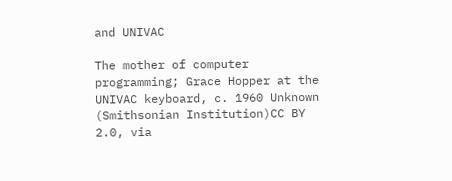and UNIVAC

The mother of computer programming; Grace Hopper at the UNIVAC keyboard, c. 1960 Unknown (Smithsonian Institution)CC BY 2.0, via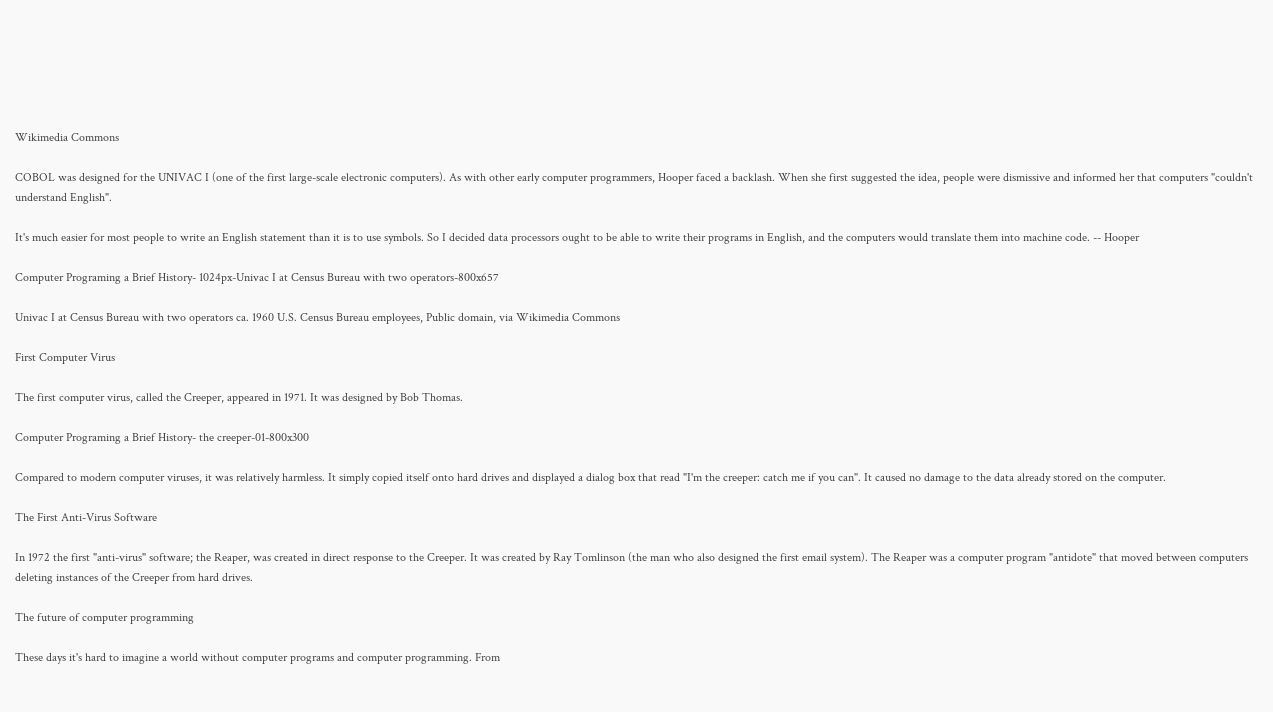Wikimedia Commons

COBOL was designed for the UNIVAC I (one of the first large-scale electronic computers). As with other early computer programmers, Hooper faced a backlash. When she first suggested the idea, people were dismissive and informed her that computers "couldn't understand English".

It's much easier for most people to write an English statement than it is to use symbols. So I decided data processors ought to be able to write their programs in English, and the computers would translate them into machine code. -- Hooper

Computer Programing a Brief History- 1024px-Univac I at Census Bureau with two operators-800x657

Univac I at Census Bureau with two operators ca. 1960 U.S. Census Bureau employees, Public domain, via Wikimedia Commons

First Computer Virus

The first computer virus, called the Creeper, appeared in 1971. It was designed by Bob Thomas.

Computer Programing a Brief History- the creeper-01-800x300

Compared to modern computer viruses, it was relatively harmless. It simply copied itself onto hard drives and displayed a dialog box that read "I'm the creeper: catch me if you can". It caused no damage to the data already stored on the computer.

The First Anti-Virus Software

In 1972 the first "anti-virus" software; the Reaper, was created in direct response to the Creeper. It was created by Ray Tomlinson (the man who also designed the first email system). The Reaper was a computer program "antidote" that moved between computers deleting instances of the Creeper from hard drives.

The future of computer programming

These days it's hard to imagine a world without computer programs and computer programming. From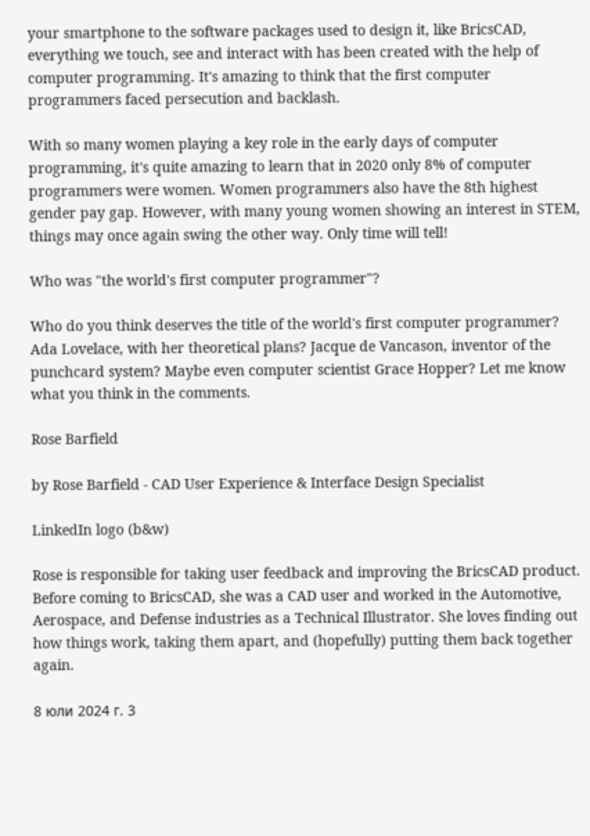your smartphone to the software packages used to design it, like BricsCAD, everything we touch, see and interact with has been created with the help of computer programming. It's amazing to think that the first computer programmers faced persecution and backlash.

With so many women playing a key role in the early days of computer programming, it's quite amazing to learn that in 2020 only 8% of computer programmers were women. Women programmers also have the 8th highest gender pay gap. However, with many young women showing an interest in STEM, things may once again swing the other way. Only time will tell!

Who was "the world's first computer programmer"?

Who do you think deserves the title of the world's first computer programmer? Ada Lovelace, with her theoretical plans? Jacque de Vancason, inventor of the punchcard system? Maybe even computer scientist Grace Hopper? Let me know what you think in the comments.

Rose Barfield

by Rose Barfield - CAD User Experience & Interface Design Specialist

LinkedIn logo (b&w)

Rose is responsible for taking user feedback and improving the BricsCAD product. Before coming to BricsCAD, she was a CAD user and worked in the Automotive, Aerospace, and Defense industries as a Technical Illustrator. She loves finding out how things work, taking them apart, and (hopefully) putting them back together again.

8 юли 2024 г. 3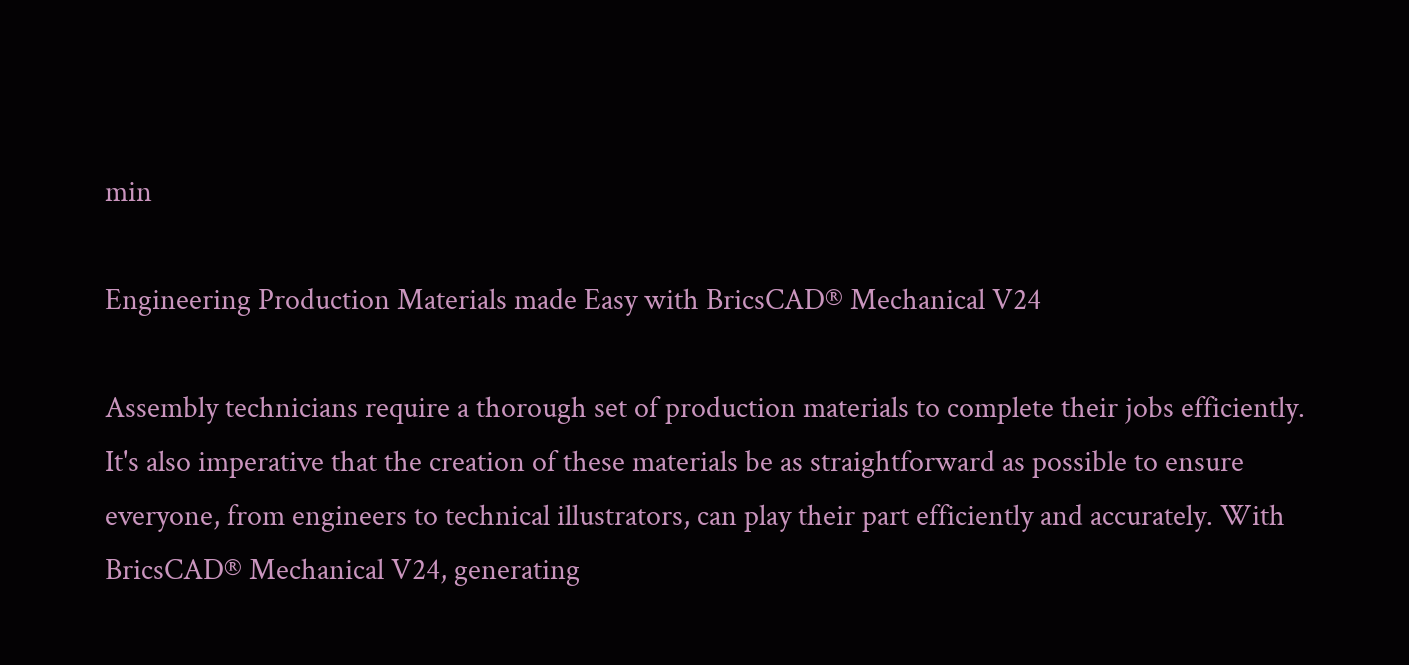min

Engineering Production Materials made Easy with BricsCAD® Mechanical V24

Assembly technicians require a thorough set of production materials to complete their jobs efficiently. It's also imperative that the creation of these materials be as straightforward as possible to ensure everyone, from engineers to technical illustrators, can play their part efficiently and accurately. With BricsCAD® Mechanical V24, generating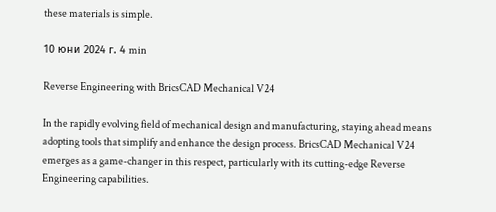these materials is simple.

10 юни 2024 г. 4 min

Reverse Engineering with BricsCAD Mechanical V24

In the rapidly evolving field of mechanical design and manufacturing, staying ahead means adopting tools that simplify and enhance the design process. BricsCAD Mechanical V24 emerges as a game-changer in this respect, particularly with its cutting-edge Reverse Engineering capabilities.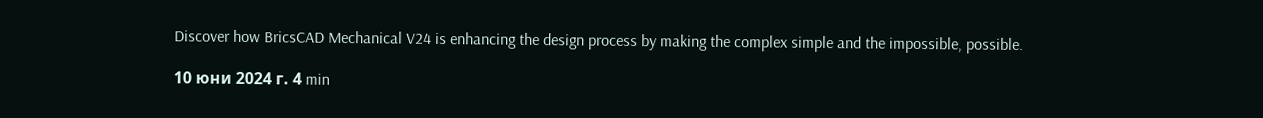Discover how BricsCAD Mechanical V24 is enhancing the design process by making the complex simple and the impossible, possible.

10 юни 2024 г. 4 min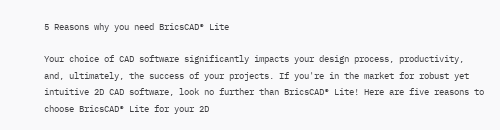5 Reasons why you need BricsCAD® Lite

Your choice of CAD software significantly impacts your design process, productivity, and, ultimately, the success of your projects. If you're in the market for robust yet intuitive 2D CAD software, look no further than BricsCAD® Lite! Here are five reasons to choose BricsCAD® Lite for your 2D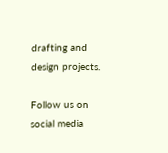drafting and design projects.

Follow us on social media